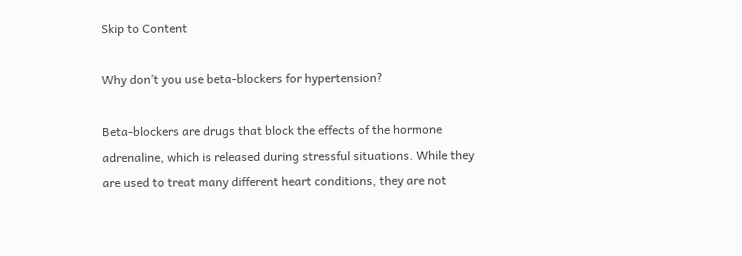Skip to Content

Why don’t you use beta-blockers for hypertension?

Beta-blockers are drugs that block the effects of the hormone adrenaline, which is released during stressful situations. While they are used to treat many different heart conditions, they are not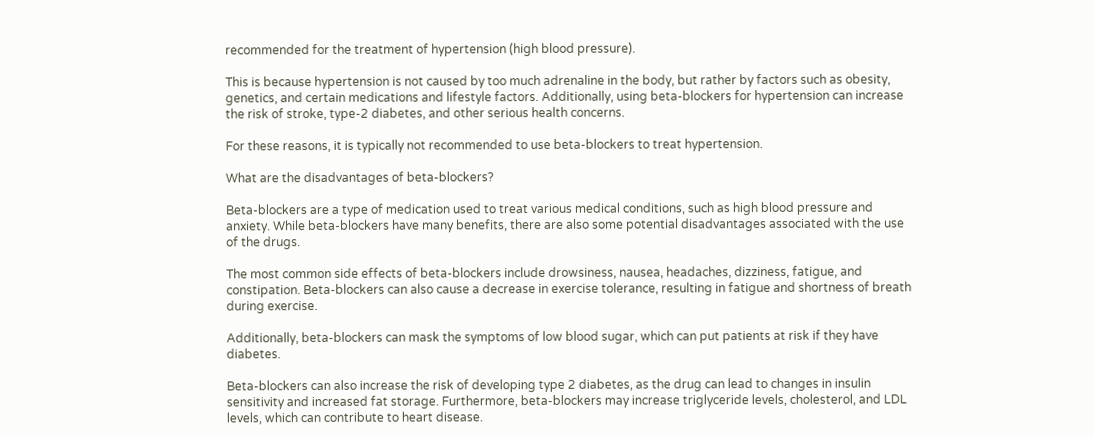recommended for the treatment of hypertension (high blood pressure).

This is because hypertension is not caused by too much adrenaline in the body, but rather by factors such as obesity, genetics, and certain medications and lifestyle factors. Additionally, using beta-blockers for hypertension can increase the risk of stroke, type-2 diabetes, and other serious health concerns.

For these reasons, it is typically not recommended to use beta-blockers to treat hypertension.

What are the disadvantages of beta-blockers?

Beta-blockers are a type of medication used to treat various medical conditions, such as high blood pressure and anxiety. While beta-blockers have many benefits, there are also some potential disadvantages associated with the use of the drugs.

The most common side effects of beta-blockers include drowsiness, nausea, headaches, dizziness, fatigue, and constipation. Beta-blockers can also cause a decrease in exercise tolerance, resulting in fatigue and shortness of breath during exercise.

Additionally, beta-blockers can mask the symptoms of low blood sugar, which can put patients at risk if they have diabetes.

Beta-blockers can also increase the risk of developing type 2 diabetes, as the drug can lead to changes in insulin sensitivity and increased fat storage. Furthermore, beta-blockers may increase triglyceride levels, cholesterol, and LDL levels, which can contribute to heart disease.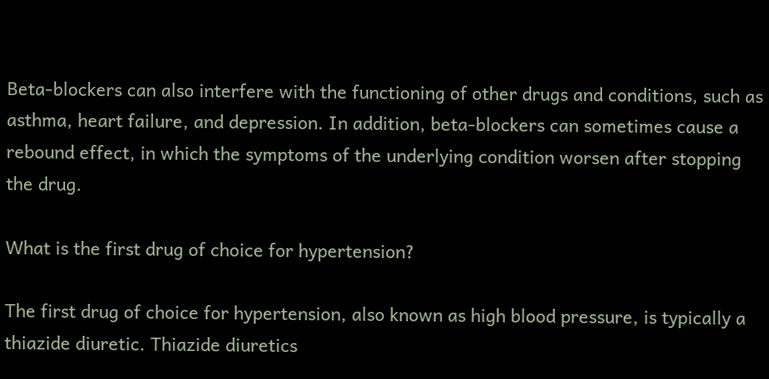Beta-blockers can also interfere with the functioning of other drugs and conditions, such as asthma, heart failure, and depression. In addition, beta-blockers can sometimes cause a rebound effect, in which the symptoms of the underlying condition worsen after stopping the drug.

What is the first drug of choice for hypertension?

The first drug of choice for hypertension, also known as high blood pressure, is typically a thiazide diuretic. Thiazide diuretics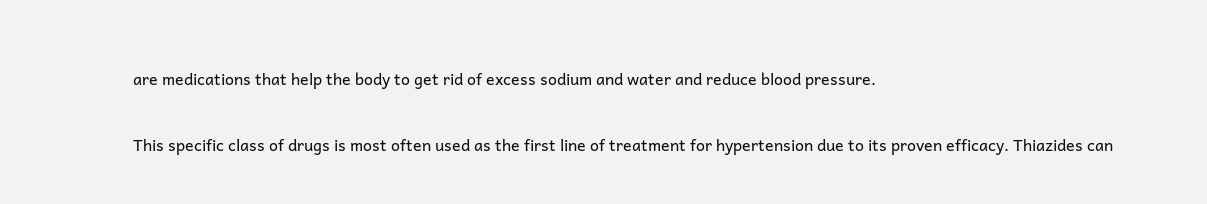are medications that help the body to get rid of excess sodium and water and reduce blood pressure.

This specific class of drugs is most often used as the first line of treatment for hypertension due to its proven efficacy. Thiazides can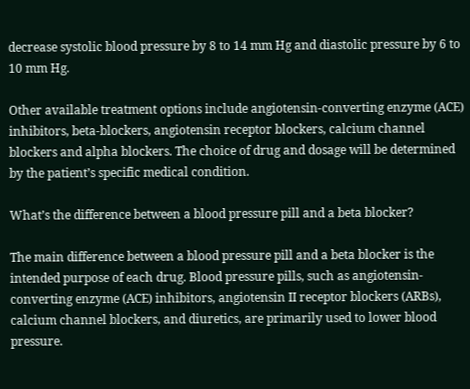decrease systolic blood pressure by 8 to 14 mm Hg and diastolic pressure by 6 to 10 mm Hg.

Other available treatment options include angiotensin-converting enzyme (ACE) inhibitors, beta-blockers, angiotensin receptor blockers, calcium channel blockers and alpha blockers. The choice of drug and dosage will be determined by the patient’s specific medical condition.

What’s the difference between a blood pressure pill and a beta blocker?

The main difference between a blood pressure pill and a beta blocker is the intended purpose of each drug. Blood pressure pills, such as angiotensin-converting enzyme (ACE) inhibitors, angiotensin II receptor blockers (ARBs), calcium channel blockers, and diuretics, are primarily used to lower blood pressure.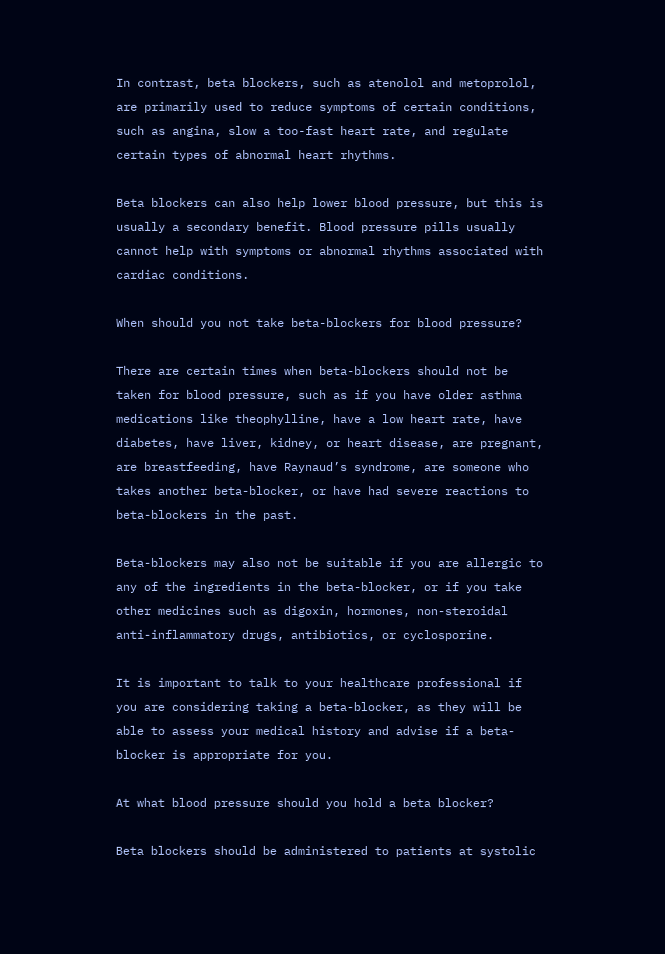In contrast, beta blockers, such as atenolol and metoprolol, are primarily used to reduce symptoms of certain conditions, such as angina, slow a too-fast heart rate, and regulate certain types of abnormal heart rhythms.

Beta blockers can also help lower blood pressure, but this is usually a secondary benefit. Blood pressure pills usually cannot help with symptoms or abnormal rhythms associated with cardiac conditions.

When should you not take beta-blockers for blood pressure?

There are certain times when beta-blockers should not be taken for blood pressure, such as if you have older asthma medications like theophylline, have a low heart rate, have diabetes, have liver, kidney, or heart disease, are pregnant, are breastfeeding, have Raynaud’s syndrome, are someone who takes another beta-blocker, or have had severe reactions to beta-blockers in the past.

Beta-blockers may also not be suitable if you are allergic to any of the ingredients in the beta-blocker, or if you take other medicines such as digoxin, hormones, non-steroidal anti-inflammatory drugs, antibiotics, or cyclosporine.

It is important to talk to your healthcare professional if you are considering taking a beta-blocker, as they will be able to assess your medical history and advise if a beta-blocker is appropriate for you.

At what blood pressure should you hold a beta blocker?

Beta blockers should be administered to patients at systolic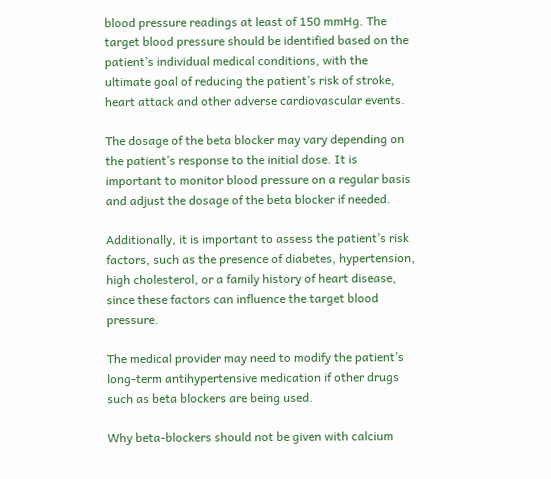blood pressure readings at least of 150 mmHg. The target blood pressure should be identified based on the patient’s individual medical conditions, with the ultimate goal of reducing the patient’s risk of stroke, heart attack and other adverse cardiovascular events.

The dosage of the beta blocker may vary depending on the patient’s response to the initial dose. It is important to monitor blood pressure on a regular basis and adjust the dosage of the beta blocker if needed.

Additionally, it is important to assess the patient’s risk factors, such as the presence of diabetes, hypertension, high cholesterol, or a family history of heart disease, since these factors can influence the target blood pressure.

The medical provider may need to modify the patient’s long-term antihypertensive medication if other drugs such as beta blockers are being used.

Why beta-blockers should not be given with calcium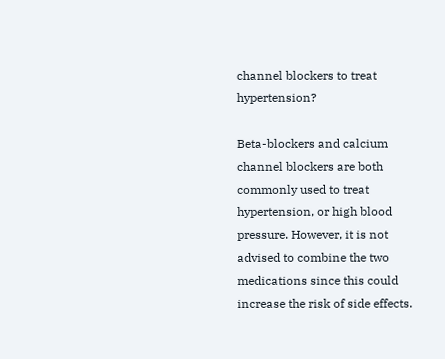channel blockers to treat hypertension?

Beta-blockers and calcium channel blockers are both commonly used to treat hypertension, or high blood pressure. However, it is not advised to combine the two medications since this could increase the risk of side effects.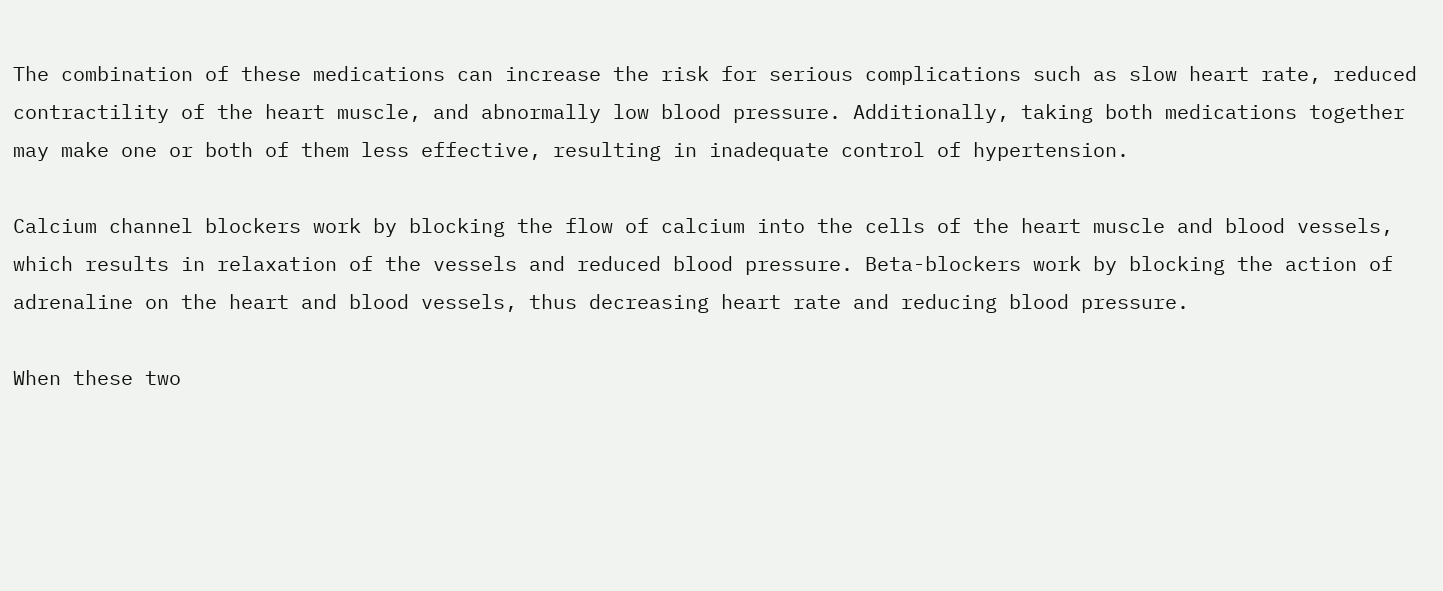The combination of these medications can increase the risk for serious complications such as slow heart rate, reduced contractility of the heart muscle, and abnormally low blood pressure. Additionally, taking both medications together may make one or both of them less effective, resulting in inadequate control of hypertension.

Calcium channel blockers work by blocking the flow of calcium into the cells of the heart muscle and blood vessels, which results in relaxation of the vessels and reduced blood pressure. Beta-blockers work by blocking the action of adrenaline on the heart and blood vessels, thus decreasing heart rate and reducing blood pressure.

When these two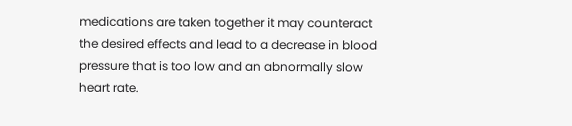medications are taken together it may counteract the desired effects and lead to a decrease in blood pressure that is too low and an abnormally slow heart rate.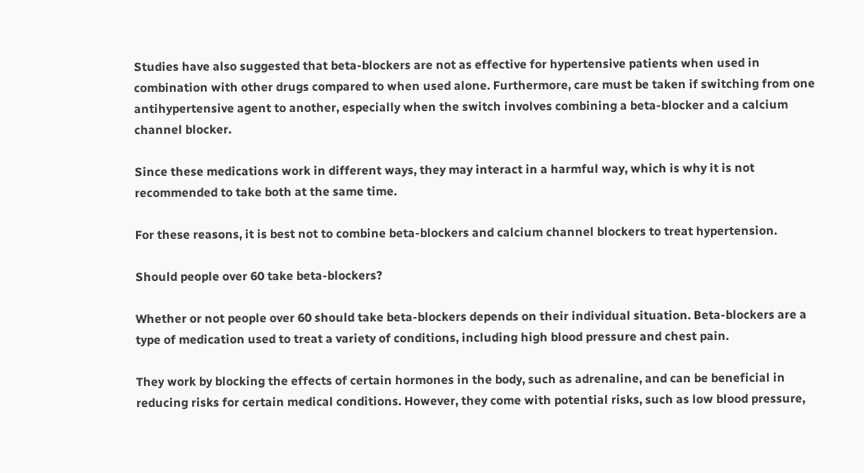Studies have also suggested that beta-blockers are not as effective for hypertensive patients when used in combination with other drugs compared to when used alone. Furthermore, care must be taken if switching from one antihypertensive agent to another, especially when the switch involves combining a beta-blocker and a calcium channel blocker.

Since these medications work in different ways, they may interact in a harmful way, which is why it is not recommended to take both at the same time.

For these reasons, it is best not to combine beta-blockers and calcium channel blockers to treat hypertension.

Should people over 60 take beta-blockers?

Whether or not people over 60 should take beta-blockers depends on their individual situation. Beta-blockers are a type of medication used to treat a variety of conditions, including high blood pressure and chest pain.

They work by blocking the effects of certain hormones in the body, such as adrenaline, and can be beneficial in reducing risks for certain medical conditions. However, they come with potential risks, such as low blood pressure,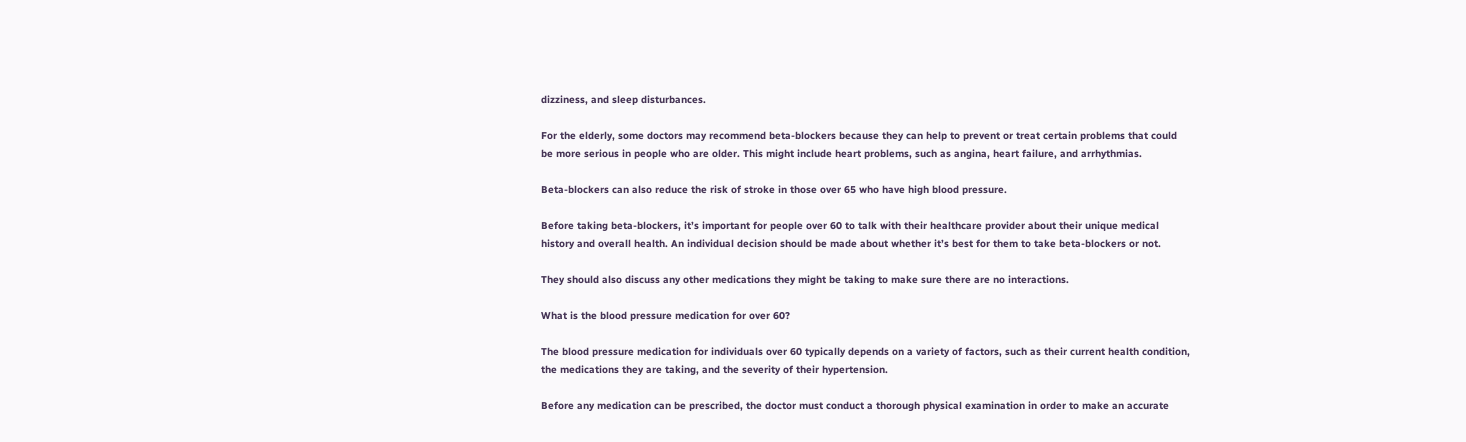dizziness, and sleep disturbances.

For the elderly, some doctors may recommend beta-blockers because they can help to prevent or treat certain problems that could be more serious in people who are older. This might include heart problems, such as angina, heart failure, and arrhythmias.

Beta-blockers can also reduce the risk of stroke in those over 65 who have high blood pressure.

Before taking beta-blockers, it’s important for people over 60 to talk with their healthcare provider about their unique medical history and overall health. An individual decision should be made about whether it’s best for them to take beta-blockers or not.

They should also discuss any other medications they might be taking to make sure there are no interactions.

What is the blood pressure medication for over 60?

The blood pressure medication for individuals over 60 typically depends on a variety of factors, such as their current health condition, the medications they are taking, and the severity of their hypertension.

Before any medication can be prescribed, the doctor must conduct a thorough physical examination in order to make an accurate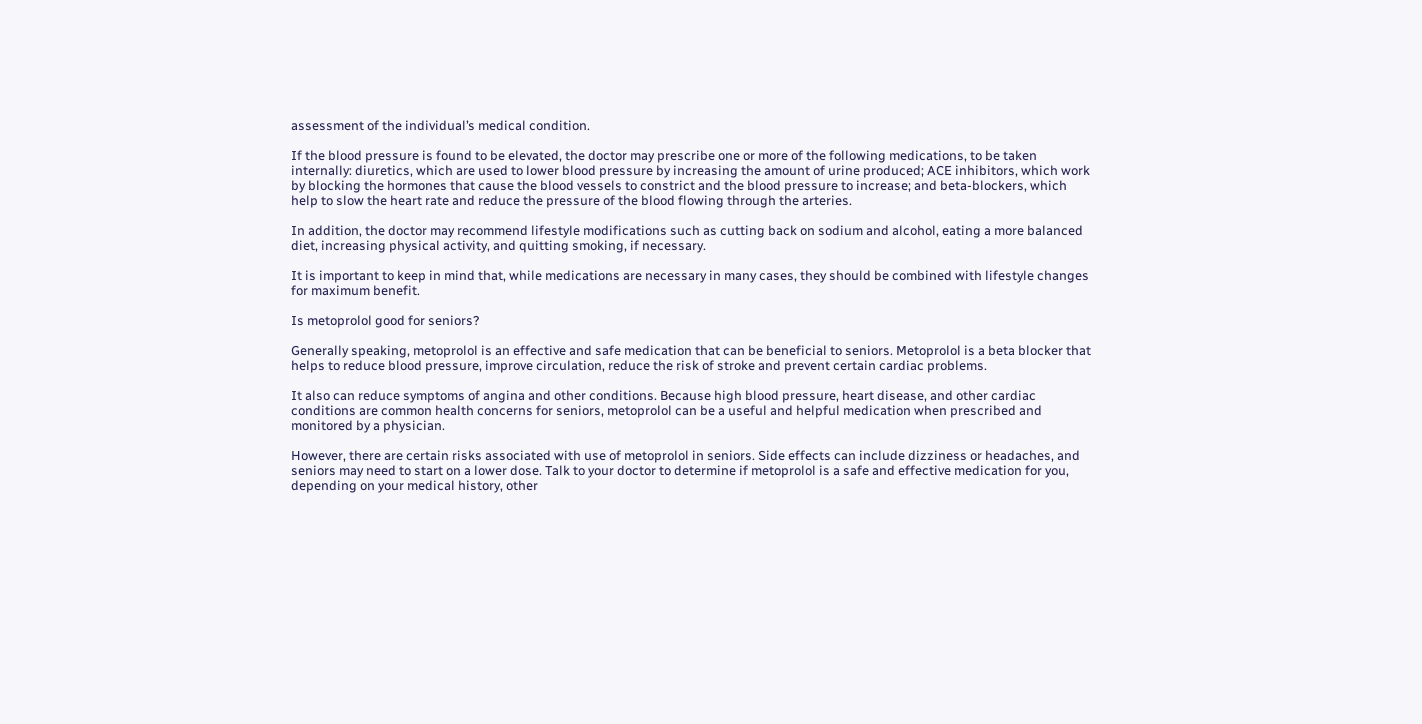assessment of the individual’s medical condition.

If the blood pressure is found to be elevated, the doctor may prescribe one or more of the following medications, to be taken internally: diuretics, which are used to lower blood pressure by increasing the amount of urine produced; ACE inhibitors, which work by blocking the hormones that cause the blood vessels to constrict and the blood pressure to increase; and beta-blockers, which help to slow the heart rate and reduce the pressure of the blood flowing through the arteries.

In addition, the doctor may recommend lifestyle modifications such as cutting back on sodium and alcohol, eating a more balanced diet, increasing physical activity, and quitting smoking, if necessary.

It is important to keep in mind that, while medications are necessary in many cases, they should be combined with lifestyle changes for maximum benefit.

Is metoprolol good for seniors?

Generally speaking, metoprolol is an effective and safe medication that can be beneficial to seniors. Metoprolol is a beta blocker that helps to reduce blood pressure, improve circulation, reduce the risk of stroke and prevent certain cardiac problems.

It also can reduce symptoms of angina and other conditions. Because high blood pressure, heart disease, and other cardiac conditions are common health concerns for seniors, metoprolol can be a useful and helpful medication when prescribed and monitored by a physician.

However, there are certain risks associated with use of metoprolol in seniors. Side effects can include dizziness or headaches, and seniors may need to start on a lower dose. Talk to your doctor to determine if metoprolol is a safe and effective medication for you, depending on your medical history, other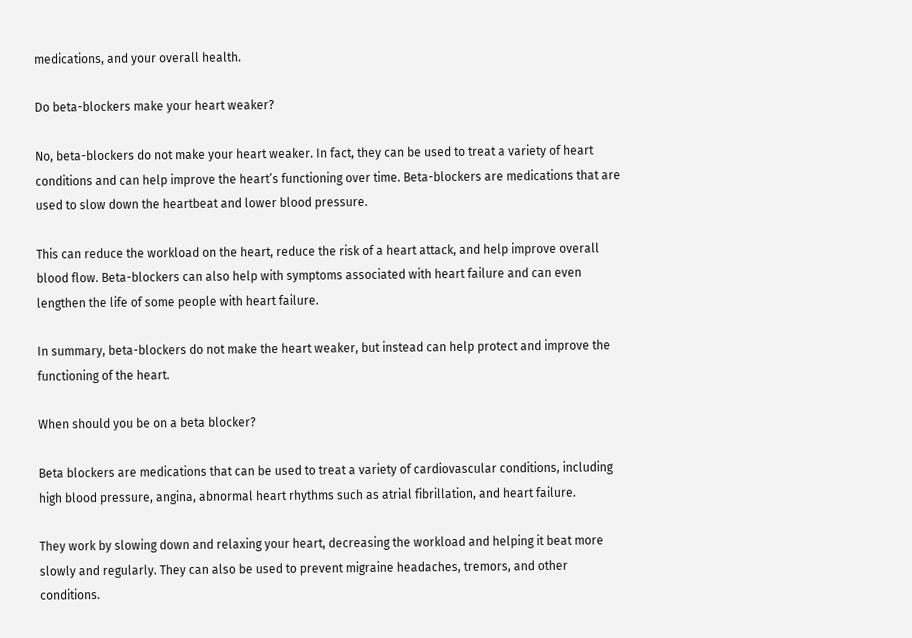medications, and your overall health.

Do beta-blockers make your heart weaker?

No, beta-blockers do not make your heart weaker. In fact, they can be used to treat a variety of heart conditions and can help improve the heart’s functioning over time. Beta-blockers are medications that are used to slow down the heartbeat and lower blood pressure.

This can reduce the workload on the heart, reduce the risk of a heart attack, and help improve overall blood flow. Beta-blockers can also help with symptoms associated with heart failure and can even lengthen the life of some people with heart failure.

In summary, beta-blockers do not make the heart weaker, but instead can help protect and improve the functioning of the heart.

When should you be on a beta blocker?

Beta blockers are medications that can be used to treat a variety of cardiovascular conditions, including high blood pressure, angina, abnormal heart rhythms such as atrial fibrillation, and heart failure.

They work by slowing down and relaxing your heart, decreasing the workload and helping it beat more slowly and regularly. They can also be used to prevent migraine headaches, tremors, and other conditions.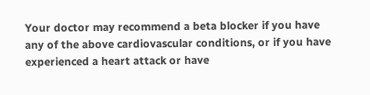Your doctor may recommend a beta blocker if you have any of the above cardiovascular conditions, or if you have experienced a heart attack or have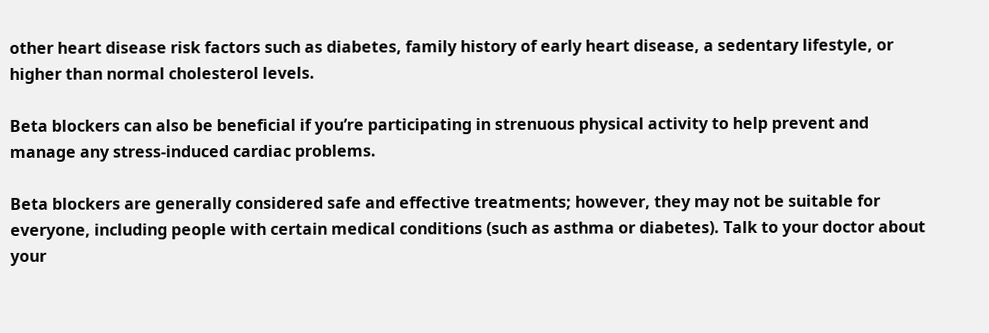other heart disease risk factors such as diabetes, family history of early heart disease, a sedentary lifestyle, or higher than normal cholesterol levels.

Beta blockers can also be beneficial if you’re participating in strenuous physical activity to help prevent and manage any stress-induced cardiac problems.

Beta blockers are generally considered safe and effective treatments; however, they may not be suitable for everyone, including people with certain medical conditions (such as asthma or diabetes). Talk to your doctor about your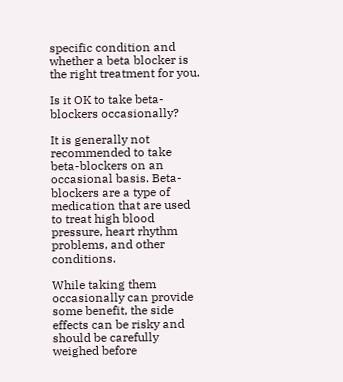specific condition and whether a beta blocker is the right treatment for you.

Is it OK to take beta-blockers occasionally?

It is generally not recommended to take beta-blockers on an occasional basis. Beta-blockers are a type of medication that are used to treat high blood pressure, heart rhythm problems, and other conditions.

While taking them occasionally can provide some benefit, the side effects can be risky and should be carefully weighed before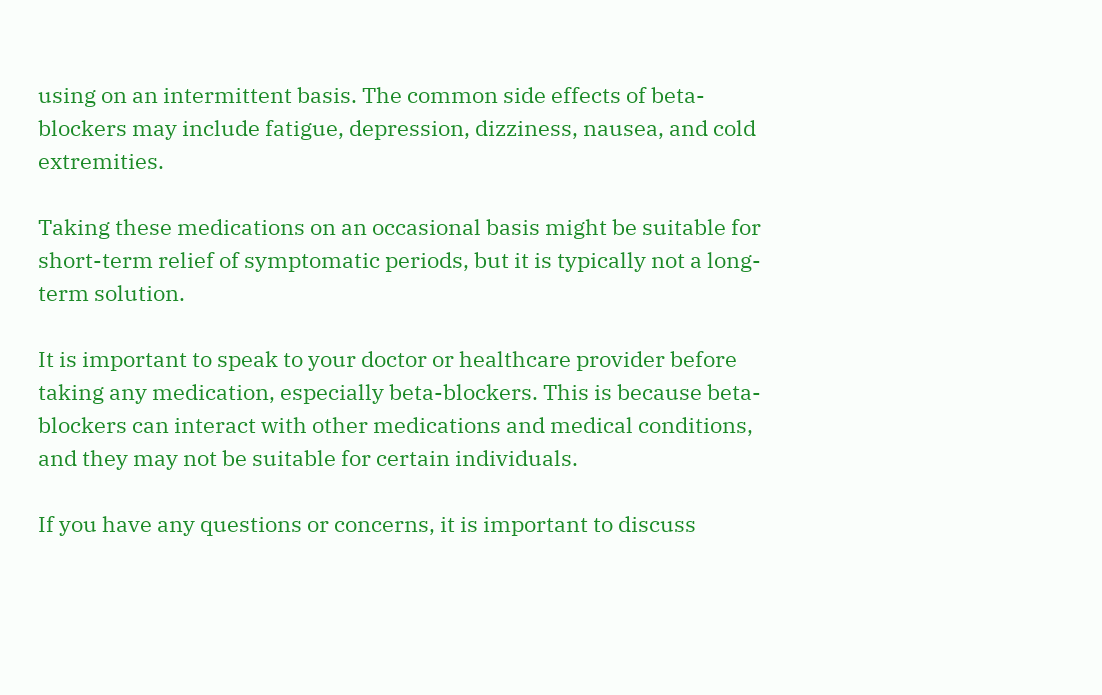using on an intermittent basis. The common side effects of beta-blockers may include fatigue, depression, dizziness, nausea, and cold extremities.

Taking these medications on an occasional basis might be suitable for short-term relief of symptomatic periods, but it is typically not a long-term solution.

It is important to speak to your doctor or healthcare provider before taking any medication, especially beta-blockers. This is because beta-blockers can interact with other medications and medical conditions, and they may not be suitable for certain individuals.

If you have any questions or concerns, it is important to discuss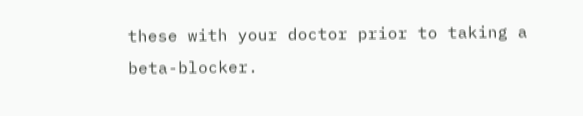these with your doctor prior to taking a beta-blocker.